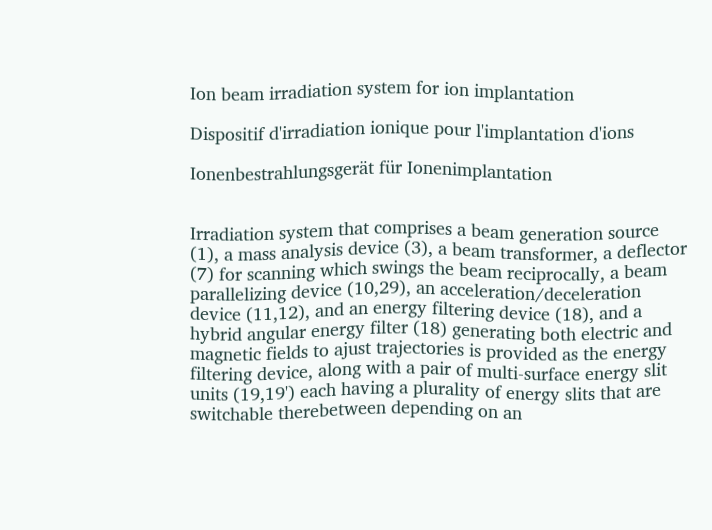Ion beam irradiation system for ion implantation

Dispositif d'irradiation ionique pour l'implantation d'ions

Ionenbestrahlungsgerät für Ionenimplantation


Irradiation system that comprises a beam generation source (1), a mass analysis device (3), a beam transformer, a deflector (7) for scanning which swings the beam reciprocally, a beam parallelizing device (10,29), an acceleration/deceleration device (11,12), and an energy filtering device (18), and a hybrid angular energy filter (18) generating both electric and magnetic fields to ajust trajectories is provided as the energy filtering device, along with a pair of multi-surface energy slit units (19,19') each having a plurality of energy slits that are switchable therebetween depending on an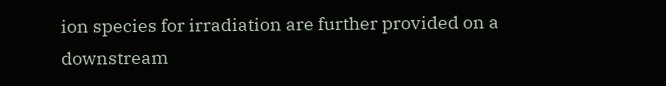ion species for irradiation are further provided on a downstream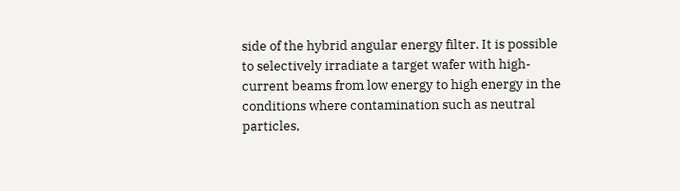side of the hybrid angular energy filter. It is possible to selectively irradiate a target wafer with high-current beams from low energy to high energy in the conditions where contamination such as neutral particles,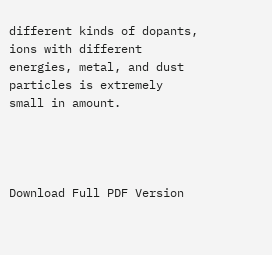different kinds of dopants, ions with different energies, metal, and dust particles is extremely small in amount.




Download Full PDF Version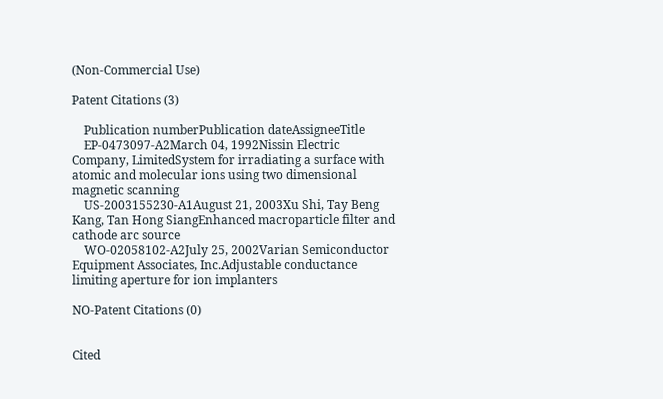(Non-Commercial Use)

Patent Citations (3)

    Publication numberPublication dateAssigneeTitle
    EP-0473097-A2March 04, 1992Nissin Electric Company, LimitedSystem for irradiating a surface with atomic and molecular ions using two dimensional magnetic scanning
    US-2003155230-A1August 21, 2003Xu Shi, Tay Beng Kang, Tan Hong SiangEnhanced macroparticle filter and cathode arc source
    WO-02058102-A2July 25, 2002Varian Semiconductor Equipment Associates, Inc.Adjustable conductance limiting aperture for ion implanters

NO-Patent Citations (0)


Cited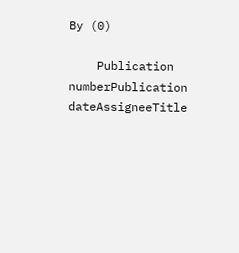By (0)

    Publication numberPublication dateAssigneeTitle